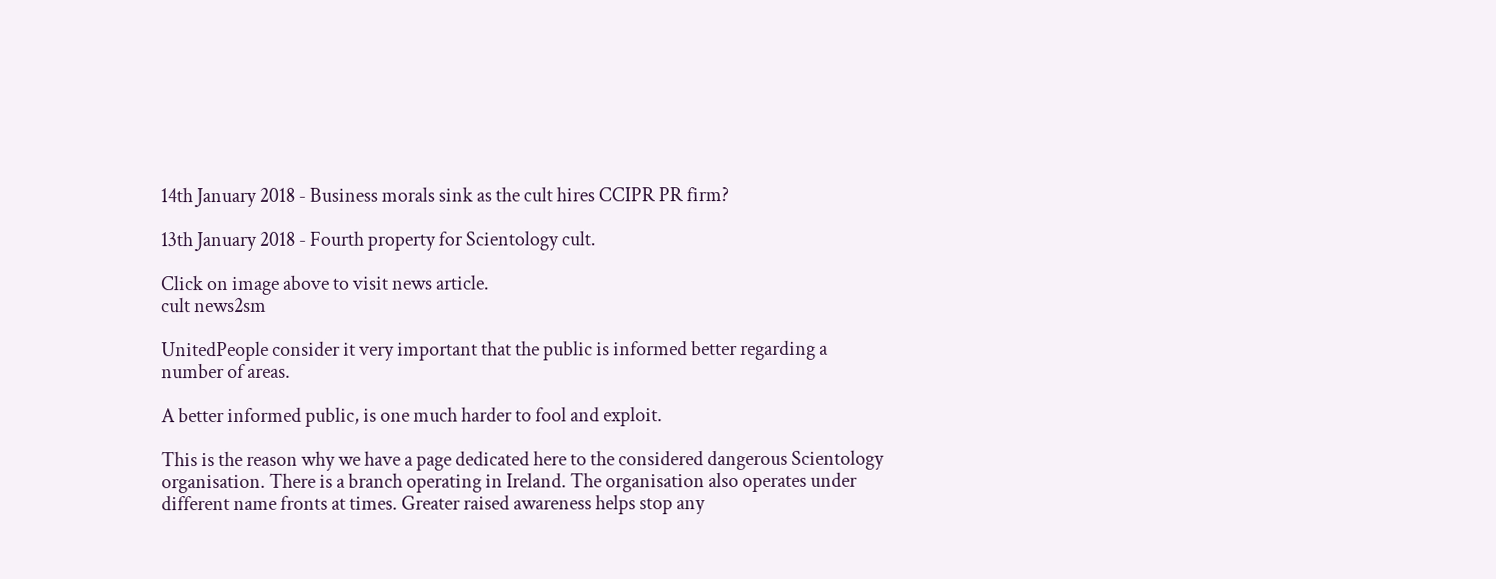14th January 2018 - Business morals sink as the cult hires CCIPR PR firm?

13th January 2018 - Fourth property for Scientology cult.

Click on image above to visit news article.
cult news2sm

UnitedPeople consider it very important that the public is informed better regarding a number of areas.

A better informed public, is one much harder to fool and exploit.

This is the reason why we have a page dedicated here to the considered dangerous Scientology organisation. There is a branch operating in Ireland. The organisation also operates under different name fronts at times. Greater raised awareness helps stop any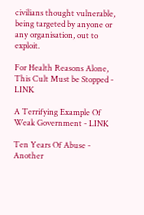civilians thought vulnerable, being targeted by anyone or any organisation, out to exploit.

For Health Reasons Alone, This Cult Must be Stopped - LINK

A Terrifying Example Of Weak Government - LINK

Ten Years Of Abuse - Another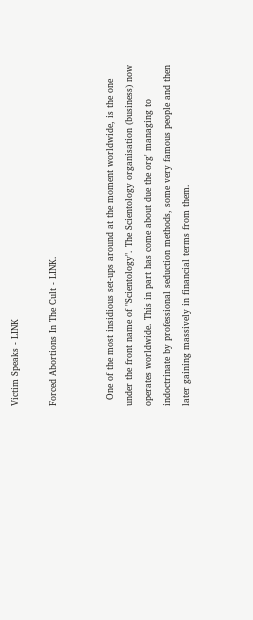Victim Speaks - LINK

Forced Abortions In The Cult - LINK.


  One of the most insidious set-ups around at the moment worldwide, is the one under the front name of "Scientology". The Scientology organisation (business) now operates worldwide. This in part has come about due the org' managing to indoctrinate by professional seduction methods, some very famous people and then later gaining massively in financial terms from them.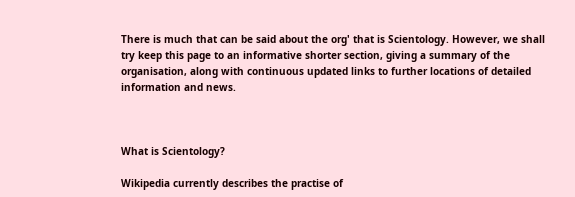There is much that can be said about the org' that is Scientology. However, we shall try keep this page to an informative shorter section, giving a summary of the organisation, along with continuous updated links to further locations of detailed information and news.



What is Scientology?

Wikipedia currently describes the practise of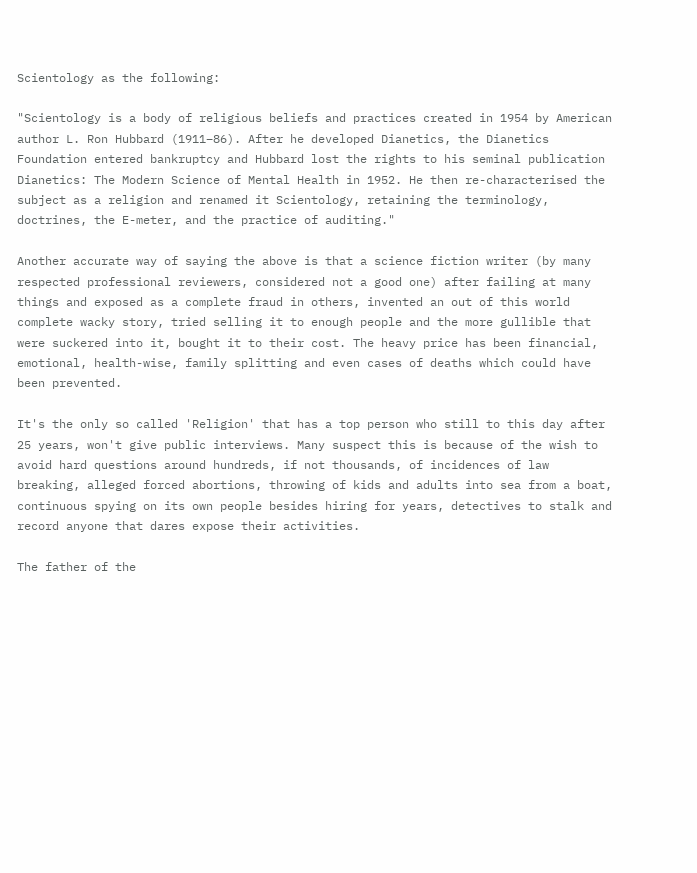Scientology as the following:

"Scientology is a body of religious beliefs and practices created in 1954 by American author L. Ron Hubbard (1911–86). After he developed Dianetics, the Dianetics Foundation entered bankruptcy and Hubbard lost the rights to his seminal publication Dianetics: The Modern Science of Mental Health in 1952. He then re-characterised the subject as a religion and renamed it Scientology, retaining the terminology, doctrines, the E-meter, and the practice of auditing."

Another accurate way of saying the above is that a science fiction writer (by many respected professional reviewers, considered not a good one) after failing at many things and exposed as a complete fraud in others, invented an out of this world complete wacky story, tried selling it to enough people and the more gullible that were suckered into it, bought it to their cost. The heavy price has been financial, emotional, health-wise, family splitting and even cases of deaths which could have been prevented.

It's the only so called 'Religion' that has a top person who still to this day after 25 years, won't give public interviews. Many suspect this is because of the wish to avoid hard questions around hundreds, if not thousands, of incidences of law breaking, alleged forced abortions, throwing of kids and adults into sea from a boat, continuous spying on its own people besides hiring for years, detectives to stalk and record anyone that dares expose their activities.

The father of the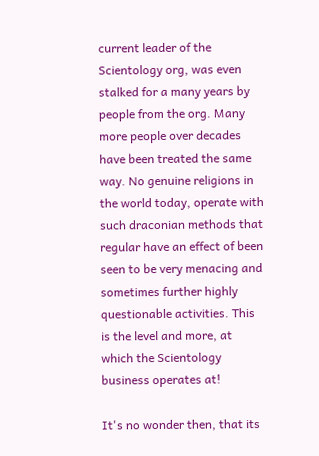current leader of the Scientology org, was even stalked for a many years by people from the org. Many more people over decades have been treated the same way. No genuine religions in the world today, operate with such draconian methods that regular have an effect of been seen to be very menacing and sometimes further highly questionable activities. This is the level and more, at which the Scientology business operates at!

It's no wonder then, that its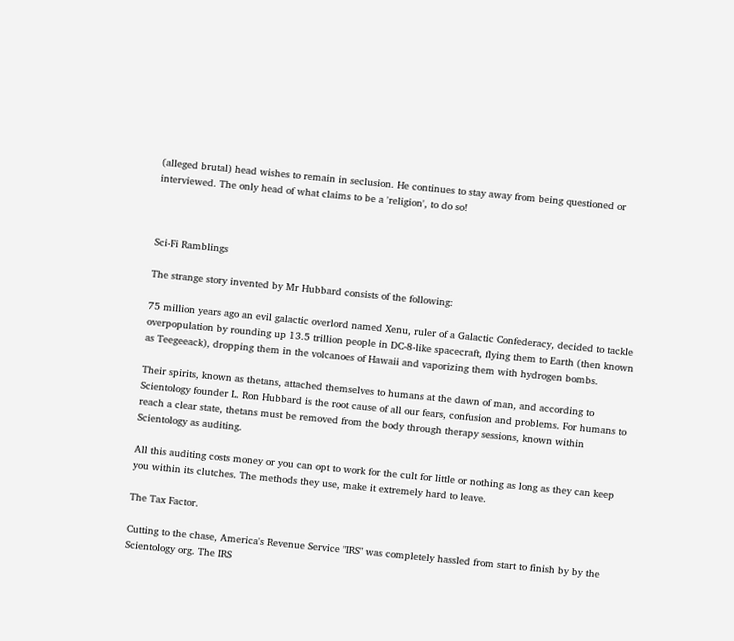(alleged brutal) head wishes to remain in seclusion. He continues to stay away from being questioned or interviewed. The only head of what claims to be a 'religion', to do so!



Sci-Fi Ramblings

The strange story invented by Mr Hubbard consists of the following:

75 million years ago an evil galactic overlord named Xenu, ruler of a Galactic Confederacy, decided to tackle overpopulation by rounding up 13.5 trillion people in DC-8-like spacecraft, flying them to Earth (then known as Teegeeack), dropping them in the volcanoes of Hawaii and vaporizing them with hydrogen bombs.

Their spirits, known as thetans, attached themselves to humans at the dawn of man, and according to Scientology founder L. Ron Hubbard is the root cause of all our fears, confusion and problems. For humans to reach a clear state, thetans must be removed from the body through therapy sessions, known within Scientology as auditing.

All this auditing costs money or you can opt to work for the cult for little or nothing as long as they can keep you within its clutches. The methods they use, make it extremely hard to leave.

The Tax Factor.

Cutting to the chase, America's Revenue Service "IRS" was completely hassled from start to finish by by the Scientology org. The IRS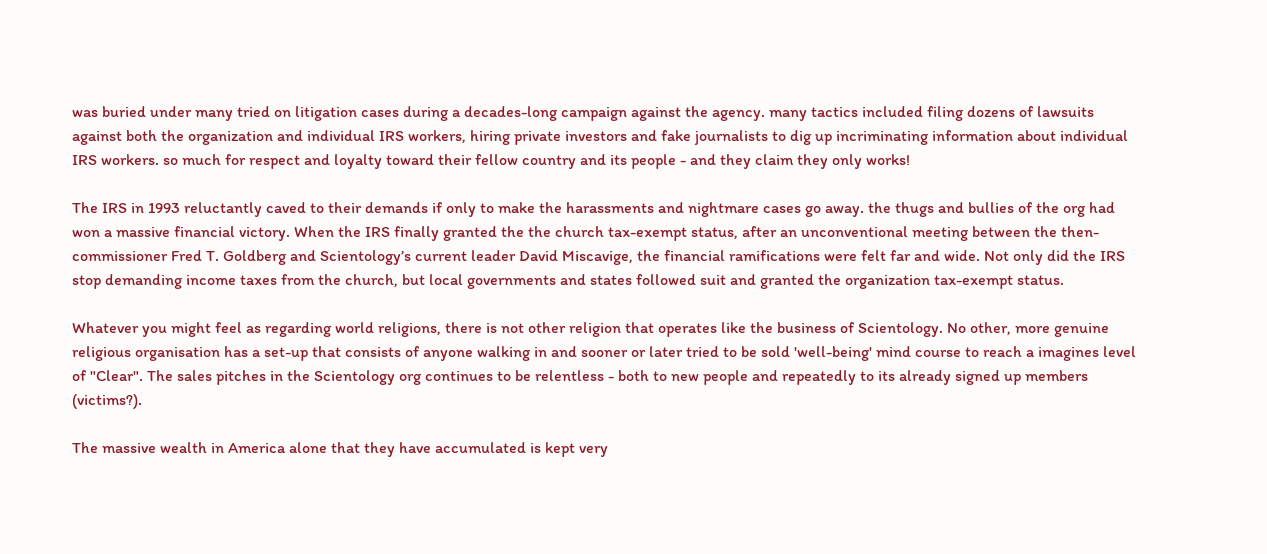was buried under many tried on litigation cases during a decades-long campaign against the agency. many tactics included filing dozens of lawsuits against both the organization and individual IRS workers, hiring private investors and fake journalists to dig up incriminating information about individual IRS workers. so much for respect and loyalty toward their fellow country and its people - and they claim they only works!

The IRS in 1993 reluctantly caved to their demands if only to make the harassments and nightmare cases go away. the thugs and bullies of the org had won a massive financial victory. When the IRS finally granted the the church tax-exempt status, after an unconventional meeting between the then-commissioner Fred T. Goldberg and Scientology’s current leader David Miscavige, the financial ramifications were felt far and wide. Not only did the IRS stop demanding income taxes from the church, but local governments and states followed suit and granted the organization tax-exempt status.

Whatever you might feel as regarding world religions, there is not other religion that operates like the business of Scientology. No other, more genuine religious organisation has a set-up that consists of anyone walking in and sooner or later tried to be sold 'well-being' mind course to reach a imagines level of "Clear". The sales pitches in the Scientology org continues to be relentless - both to new people and repeatedly to its already signed up members (victims?).

The massive wealth in America alone that they have accumulated is kept very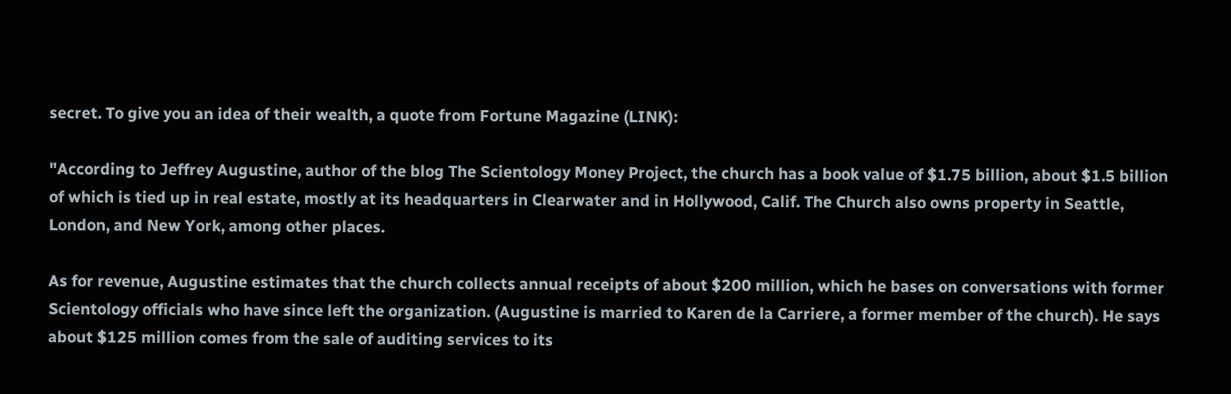secret. To give you an idea of their wealth, a quote from Fortune Magazine (LINK):

"According to Jeffrey Augustine, author of the blog The Scientology Money Project, the church has a book value of $1.75 billion, about $1.5 billion of which is tied up in real estate, mostly at its headquarters in Clearwater and in Hollywood, Calif. The Church also owns property in Seattle, London, and New York, among other places.

As for revenue, Augustine estimates that the church collects annual receipts of about $200 million, which he bases on conversations with former Scientology officials who have since left the organization. (Augustine is married to Karen de la Carriere, a former member of the church). He says about $125 million comes from the sale of auditing services to its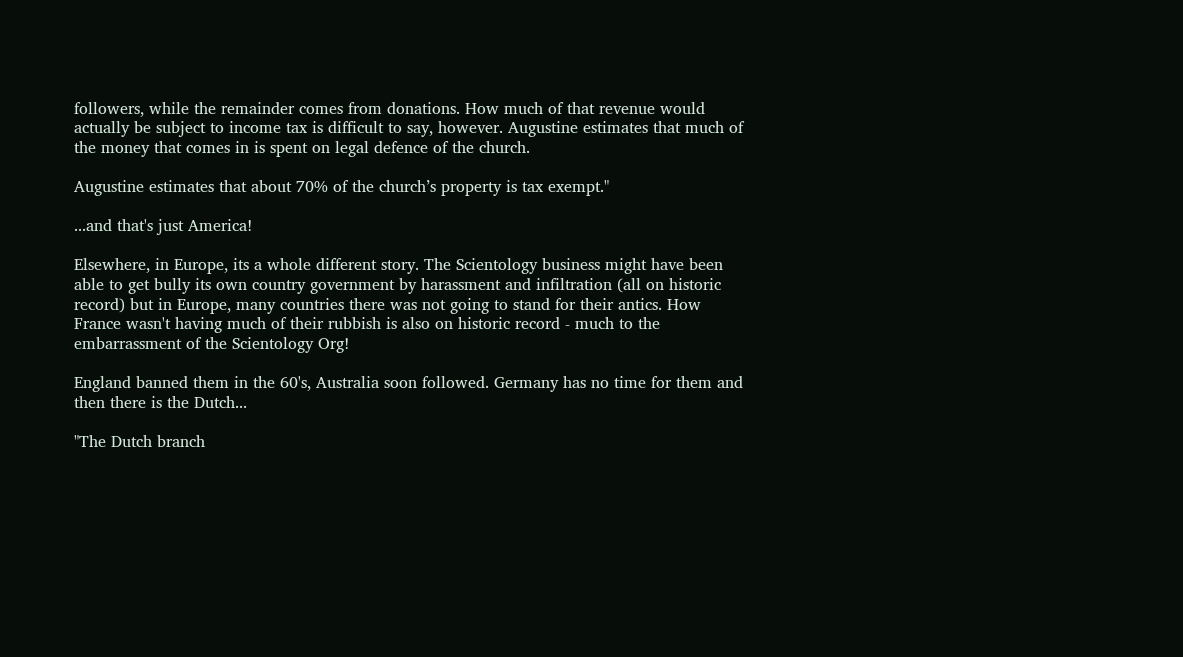followers, while the remainder comes from donations. How much of that revenue would actually be subject to income tax is difficult to say, however. Augustine estimates that much of the money that comes in is spent on legal defence of the church.

Augustine estimates that about 70% of the church’s property is tax exempt."

...and that's just America!

Elsewhere, in Europe, its a whole different story. The Scientology business might have been able to get bully its own country government by harassment and infiltration (all on historic record) but in Europe, many countries there was not going to stand for their antics. How France wasn't having much of their rubbish is also on historic record - much to the embarrassment of the Scientology Org!

England banned them in the 60's, Australia soon followed. Germany has no time for them and then there is the Dutch...

"The Dutch branch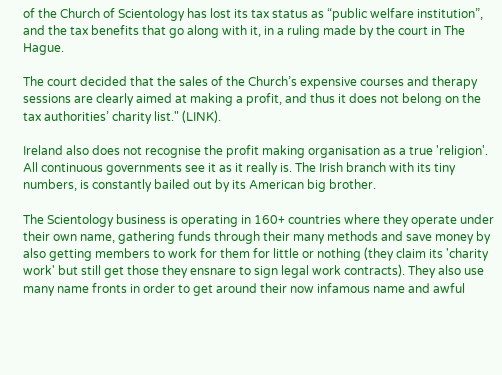of the Church of Scientology has lost its tax status as “public welfare institution”, and the tax benefits that go along with it, in a ruling made by the court in The Hague.

The court decided that the sales of the Church’s expensive courses and therapy sessions are clearly aimed at making a profit, and thus it does not belong on the tax authorities’ charity list." (LINK).

Ireland also does not recognise the profit making organisation as a true 'religion'. All continuous governments see it as it really is. The Irish branch with its tiny numbers, is constantly bailed out by its American big brother.

The Scientology business is operating in 160+ countries where they operate under their own name, gathering funds through their many methods and save money by also getting members to work for them for little or nothing (they claim its 'charity work' but still get those they ensnare to sign legal work contracts). They also use many name fronts in order to get around their now infamous name and awful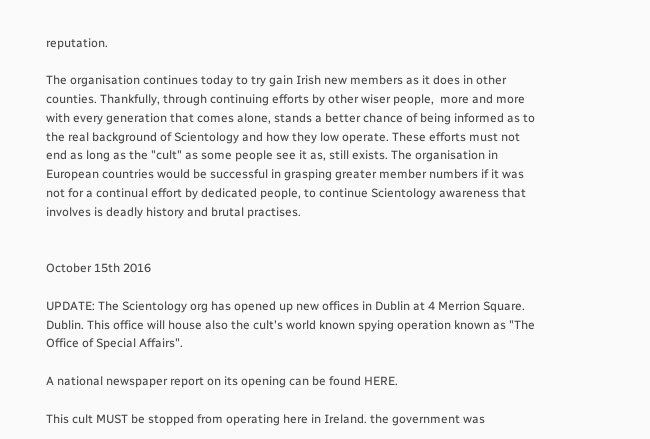reputation.

The organisation continues today to try gain Irish new members as it does in other counties. Thankfully, through continuing efforts by other wiser people,  more and more with every generation that comes alone, stands a better chance of being informed as to the real background of Scientology and how they low operate. These efforts must not end as long as the "cult" as some people see it as, still exists. The organisation in European countries would be successful in grasping greater member numbers if it was not for a continual effort by dedicated people, to continue Scientology awareness that involves is deadly history and brutal practises.


October 15th 2016

UPDATE: The Scientology org has opened up new offices in Dublin at 4 Merrion Square. Dublin. This office will house also the cult's world known spying operation known as "The Office of Special Affairs".

A national newspaper report on its opening can be found HERE.

This cult MUST be stopped from operating here in Ireland. the government was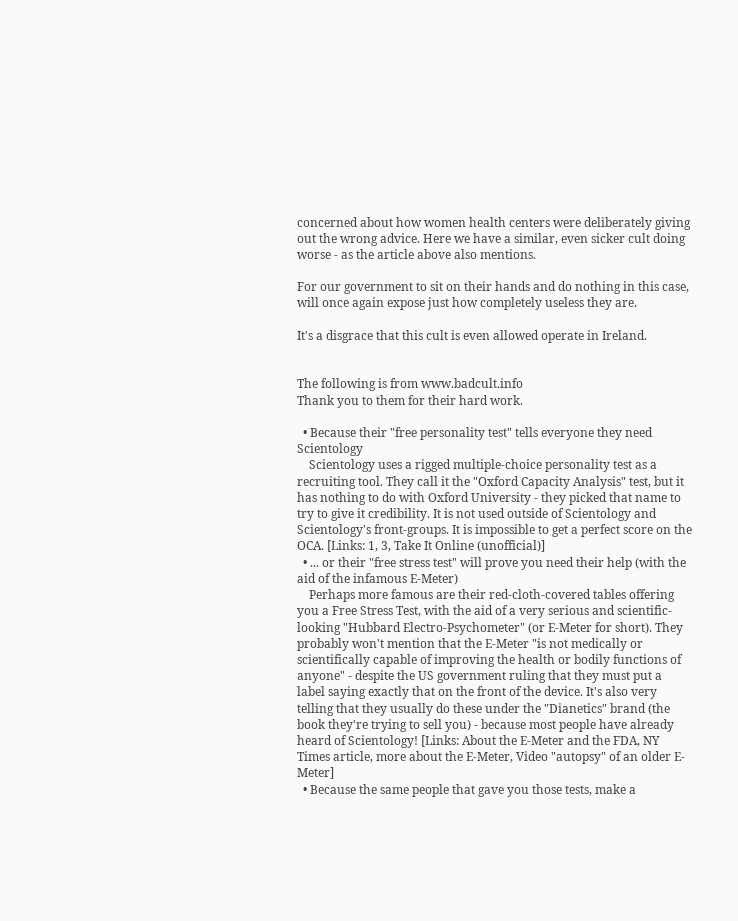concerned about how women health centers were deliberately giving out the wrong advice. Here we have a similar, even sicker cult doing worse - as the article above also mentions.

For our government to sit on their hands and do nothing in this case, will once again expose just how completely useless they are.

It's a disgrace that this cult is even allowed operate in Ireland.


The following is from www.badcult.info
Thank you to them for their hard work.

  • Because their "free personality test" tells everyone they need Scientology
    Scientology uses a rigged multiple-choice personality test as a recruiting tool. They call it the "Oxford Capacity Analysis" test, but it has nothing to do with Oxford University - they picked that name to try to give it credibility. It is not used outside of Scientology and Scientology's front-groups. It is impossible to get a perfect score on the OCA. [Links: 1, 3, Take It Online (unofficial)]
  • ... or their "free stress test" will prove you need their help (with the aid of the infamous E-Meter)
    Perhaps more famous are their red-cloth-covered tables offering you a Free Stress Test, with the aid of a very serious and scientific-looking "Hubbard Electro-Psychometer" (or E-Meter for short). They probably won't mention that the E-Meter "is not medically or scientifically capable of improving the health or bodily functions of anyone" - despite the US government ruling that they must put a label saying exactly that on the front of the device. It's also very telling that they usually do these under the "Dianetics" brand (the book they're trying to sell you) - because most people have already heard of Scientology! [Links: About the E-Meter and the FDA, NY Times article, more about the E-Meter, Video "autopsy" of an older E-Meter]
  • Because the same people that gave you those tests, make a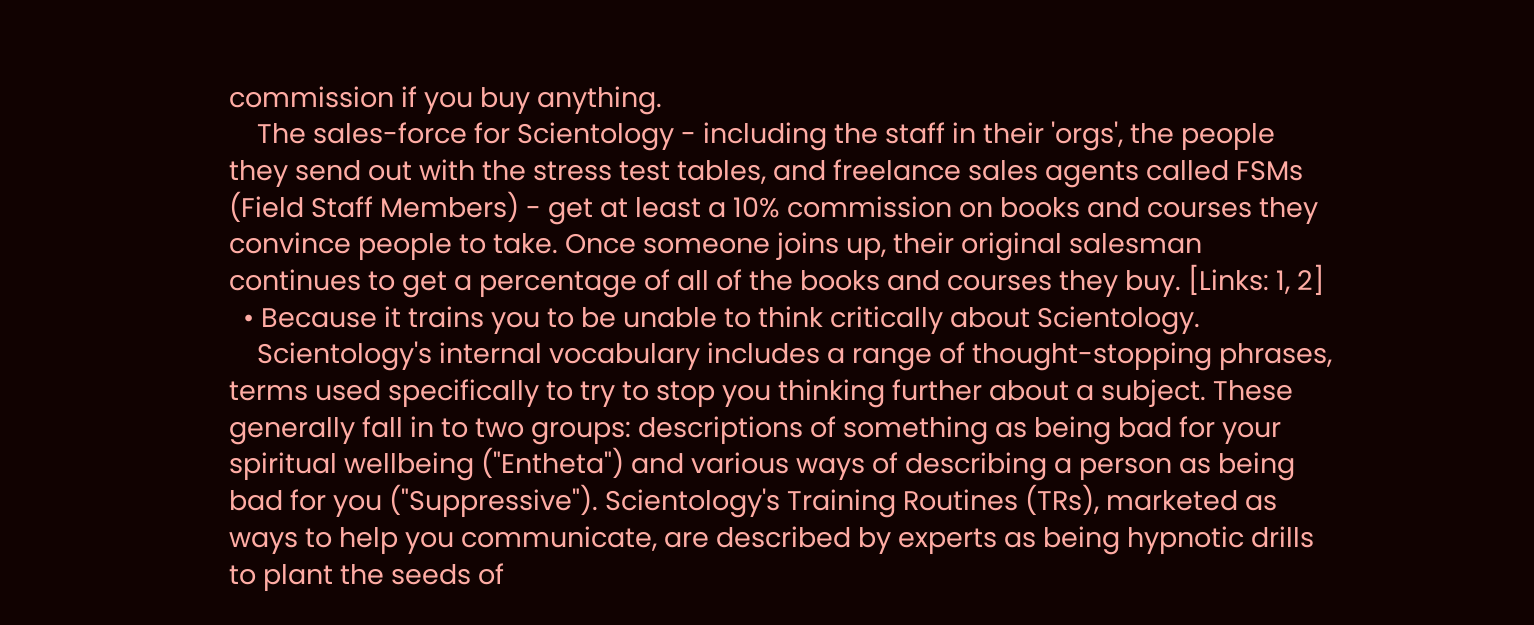commission if you buy anything.
    The sales-force for Scientology - including the staff in their 'orgs', the people they send out with the stress test tables, and freelance sales agents called FSMs (Field Staff Members) - get at least a 10% commission on books and courses they convince people to take. Once someone joins up, their original salesman continues to get a percentage of all of the books and courses they buy. [Links: 1, 2]
  • Because it trains you to be unable to think critically about Scientology.
    Scientology's internal vocabulary includes a range of thought-stopping phrases, terms used specifically to try to stop you thinking further about a subject. These generally fall in to two groups: descriptions of something as being bad for your spiritual wellbeing ("Entheta") and various ways of describing a person as being bad for you ("Suppressive"). Scientology's Training Routines (TRs), marketed as ways to help you communicate, are described by experts as being hypnotic drills to plant the seeds of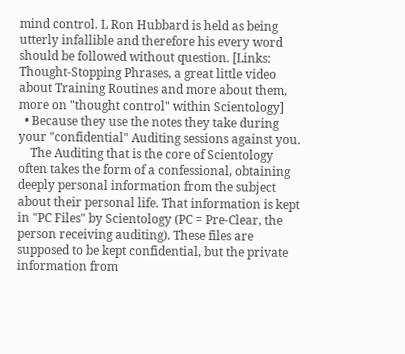mind control. L Ron Hubbard is held as being utterly infallible and therefore his every word should be followed without question. [Links: Thought-Stopping Phrases, a great little video about Training Routines and more about them, more on "thought control" within Scientology]
  • Because they use the notes they take during your "confidential" Auditing sessions against you.
    The Auditing that is the core of Scientology often takes the form of a confessional, obtaining deeply personal information from the subject about their personal life. That information is kept in "PC Files" by Scientology (PC = Pre-Clear, the person receiving auditing). These files are supposed to be kept confidential, but the private information from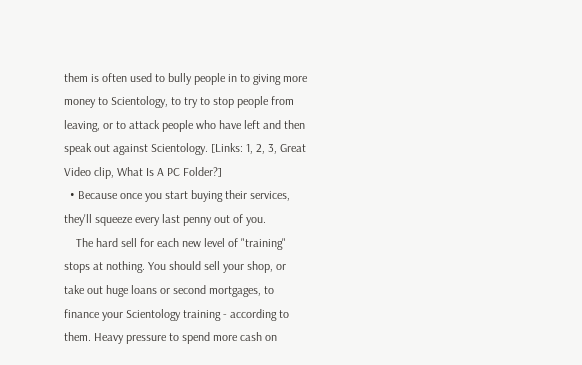them is often used to bully people in to giving more money to Scientology, to try to stop people from leaving, or to attack people who have left and then speak out against Scientology. [Links: 1, 2, 3, Great Video clip, What Is A PC Folder?]
  • Because once you start buying their services, they'll squeeze every last penny out of you.
    The hard sell for each new level of "training" stops at nothing. You should sell your shop, or take out huge loans or second mortgages, to finance your Scientology training - according to them. Heavy pressure to spend more cash on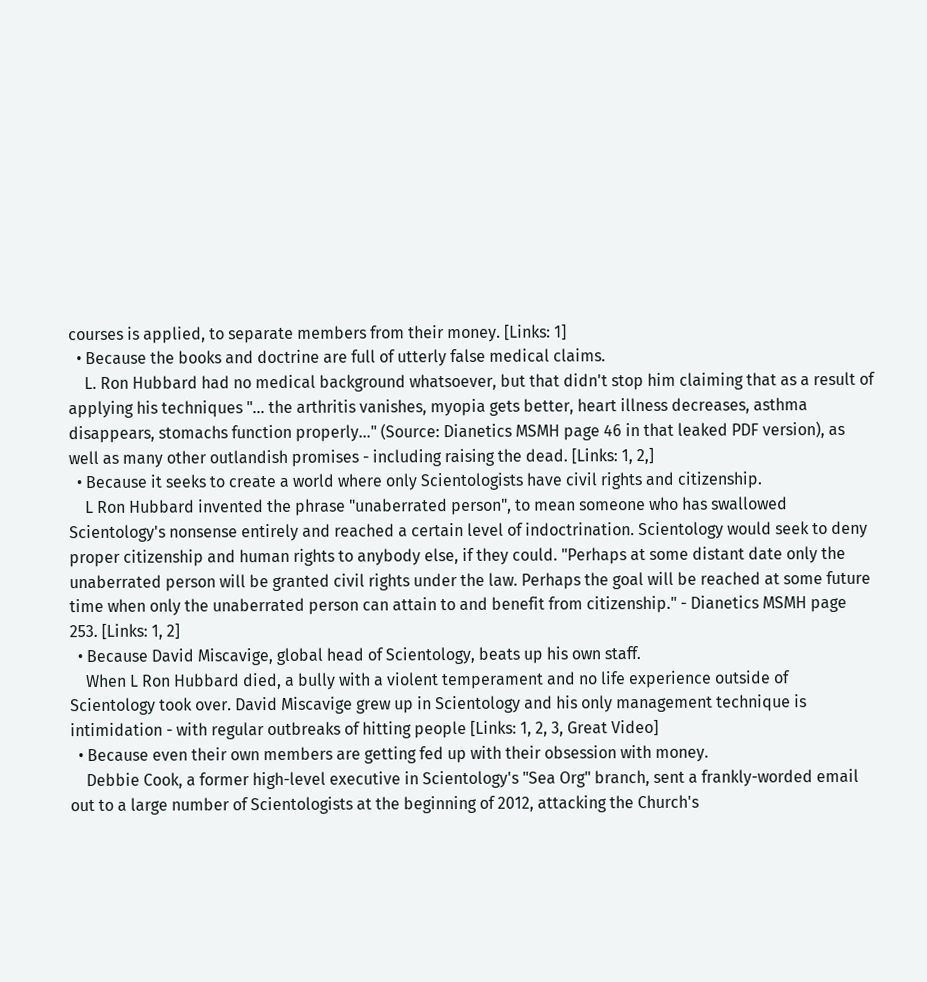courses is applied, to separate members from their money. [Links: 1]
  • Because the books and doctrine are full of utterly false medical claims.
    L. Ron Hubbard had no medical background whatsoever, but that didn't stop him claiming that as a result of applying his techniques "... the arthritis vanishes, myopia gets better, heart illness decreases, asthma disappears, stomachs function properly..." (Source: Dianetics MSMH page 46 in that leaked PDF version), as well as many other outlandish promises - including raising the dead. [Links: 1, 2,]
  • Because it seeks to create a world where only Scientologists have civil rights and citizenship.
    L Ron Hubbard invented the phrase "unaberrated person", to mean someone who has swallowed Scientology's nonsense entirely and reached a certain level of indoctrination. Scientology would seek to deny proper citizenship and human rights to anybody else, if they could. "Perhaps at some distant date only the unaberrated person will be granted civil rights under the law. Perhaps the goal will be reached at some future time when only the unaberrated person can attain to and benefit from citizenship." - Dianetics MSMH page 253. [Links: 1, 2]
  • Because David Miscavige, global head of Scientology, beats up his own staff.
    When L Ron Hubbard died, a bully with a violent temperament and no life experience outside of Scientology took over. David Miscavige grew up in Scientology and his only management technique is intimidation - with regular outbreaks of hitting people [Links: 1, 2, 3, Great Video]
  • Because even their own members are getting fed up with their obsession with money.
    Debbie Cook, a former high-level executive in Scientology's "Sea Org" branch, sent a frankly-worded email out to a large number of Scientologists at the beginning of 2012, attacking the Church's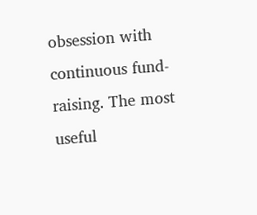obsession with continuous fund-raising. The most useful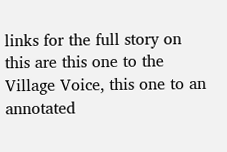links for the full story on this are this one to the Village Voice, this one to an annotated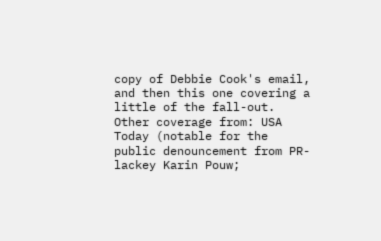copy of Debbie Cook's email, and then this one covering a little of the fall-out. Other coverage from: USA Today (notable for the public denouncement from PR-lackey Karin Pouw;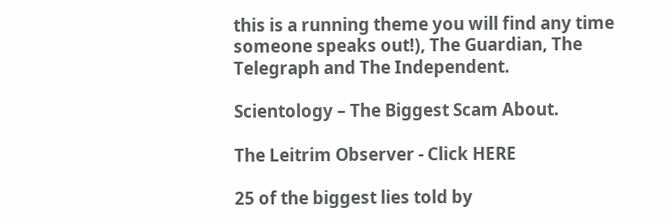this is a running theme you will find any time someone speaks out!), The Guardian, The Telegraph and The Independent.

Scientology – The Biggest Scam About.

The Leitrim Observer - Click HERE

25 of the biggest lies told by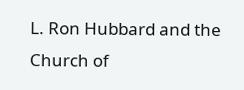L. Ron Hubbard and the Church of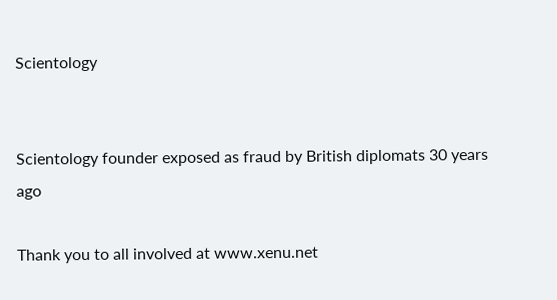Scientology


Scientology founder exposed as fraud by British diplomats 30 years ago

Thank you to all involved at www.xenu.net